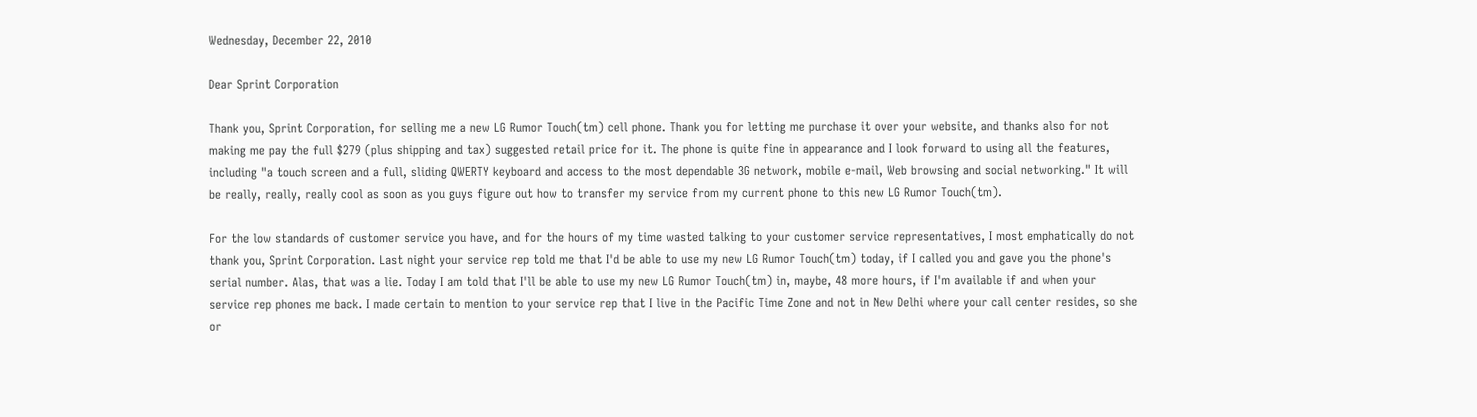Wednesday, December 22, 2010

Dear Sprint Corporation

Thank you, Sprint Corporation, for selling me a new LG Rumor Touch(tm) cell phone. Thank you for letting me purchase it over your website, and thanks also for not making me pay the full $279 (plus shipping and tax) suggested retail price for it. The phone is quite fine in appearance and I look forward to using all the features, including "a touch screen and a full, sliding QWERTY keyboard and access to the most dependable 3G network, mobile e-mail, Web browsing and social networking." It will be really, really, really cool as soon as you guys figure out how to transfer my service from my current phone to this new LG Rumor Touch(tm).

For the low standards of customer service you have, and for the hours of my time wasted talking to your customer service representatives, I most emphatically do not thank you, Sprint Corporation. Last night your service rep told me that I'd be able to use my new LG Rumor Touch(tm) today, if I called you and gave you the phone's serial number. Alas, that was a lie. Today I am told that I'll be able to use my new LG Rumor Touch(tm) in, maybe, 48 more hours, if I'm available if and when your service rep phones me back. I made certain to mention to your service rep that I live in the Pacific Time Zone and not in New Delhi where your call center resides, so she or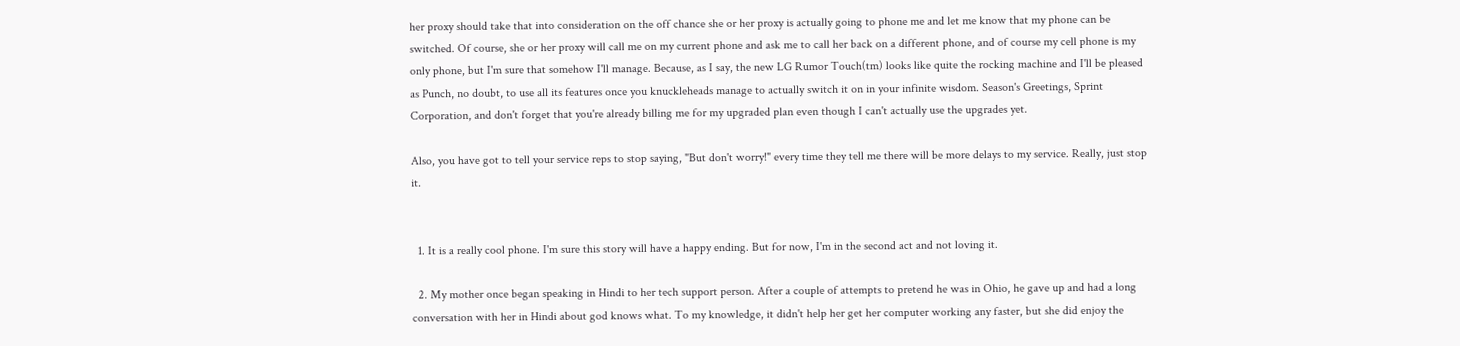her proxy should take that into consideration on the off chance she or her proxy is actually going to phone me and let me know that my phone can be switched. Of course, she or her proxy will call me on my current phone and ask me to call her back on a different phone, and of course my cell phone is my only phone, but I'm sure that somehow I'll manage. Because, as I say, the new LG Rumor Touch(tm) looks like quite the rocking machine and I'll be pleased as Punch, no doubt, to use all its features once you knuckleheads manage to actually switch it on in your infinite wisdom. Season's Greetings, Sprint Corporation, and don't forget that you're already billing me for my upgraded plan even though I can't actually use the upgrades yet.

Also, you have got to tell your service reps to stop saying, "But don't worry!" every time they tell me there will be more delays to my service. Really, just stop it.


  1. It is a really cool phone. I'm sure this story will have a happy ending. But for now, I'm in the second act and not loving it.

  2. My mother once began speaking in Hindi to her tech support person. After a couple of attempts to pretend he was in Ohio, he gave up and had a long conversation with her in Hindi about god knows what. To my knowledge, it didn't help her get her computer working any faster, but she did enjoy the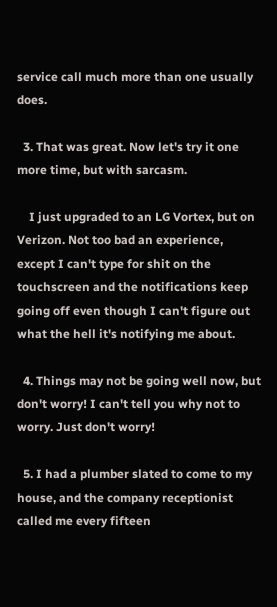service call much more than one usually does.

  3. That was great. Now let's try it one more time, but with sarcasm.

    I just upgraded to an LG Vortex, but on Verizon. Not too bad an experience, except I can't type for shit on the touchscreen and the notifications keep going off even though I can't figure out what the hell it's notifying me about.

  4. Things may not be going well now, but don't worry! I can't tell you why not to worry. Just don't worry!

  5. I had a plumber slated to come to my house, and the company receptionist called me every fifteen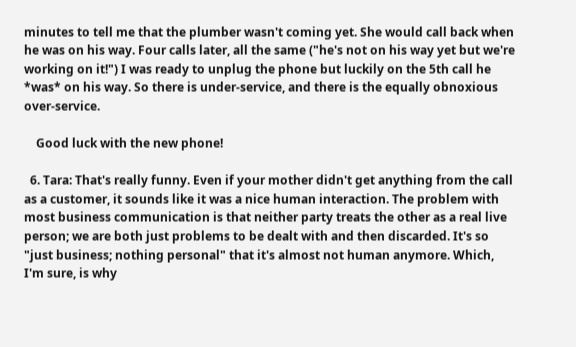minutes to tell me that the plumber wasn't coming yet. She would call back when he was on his way. Four calls later, all the same ("he's not on his way yet but we're working on it!") I was ready to unplug the phone but luckily on the 5th call he *was* on his way. So there is under-service, and there is the equally obnoxious over-service.

    Good luck with the new phone!

  6. Tara: That's really funny. Even if your mother didn't get anything from the call as a customer, it sounds like it was a nice human interaction. The problem with most business communication is that neither party treats the other as a real live person; we are both just problems to be dealt with and then discarded. It's so "just business; nothing personal" that it's almost not human anymore. Which, I'm sure, is why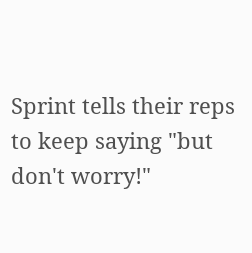Sprint tells their reps to keep saying "but don't worry!"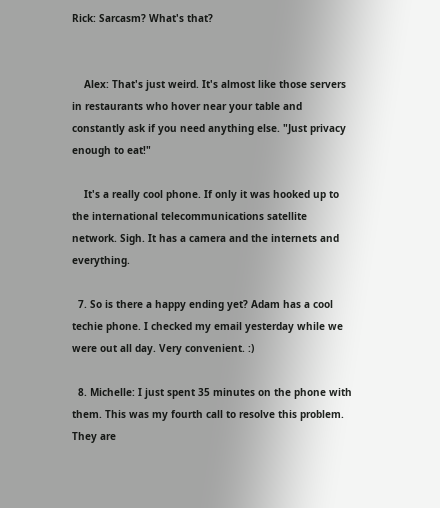Rick: Sarcasm? What's that?


    Alex: That's just weird. It's almost like those servers in restaurants who hover near your table and constantly ask if you need anything else. "Just privacy enough to eat!"

    It's a really cool phone. If only it was hooked up to the international telecommunications satellite network. Sigh. It has a camera and the internets and everything.

  7. So is there a happy ending yet? Adam has a cool techie phone. I checked my email yesterday while we were out all day. Very convenient. :)

  8. Michelle: I just spent 35 minutes on the phone with them. This was my fourth call to resolve this problem. They are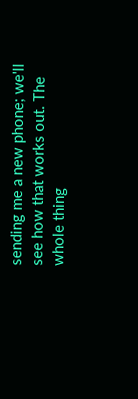sending me a new phone; we'll see how that works out. The whole thing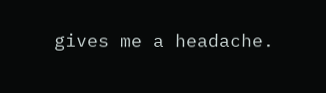gives me a headache.